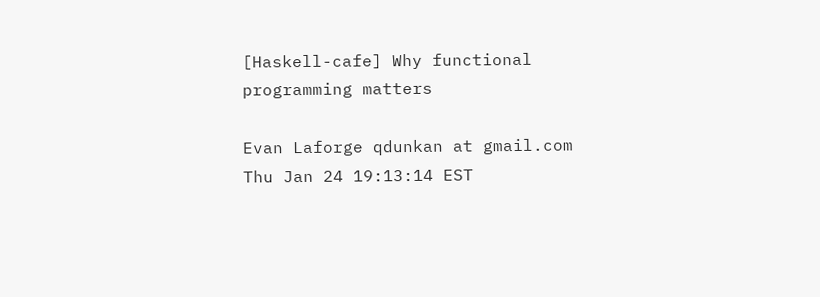[Haskell-cafe] Why functional programming matters

Evan Laforge qdunkan at gmail.com
Thu Jan 24 19:13:14 EST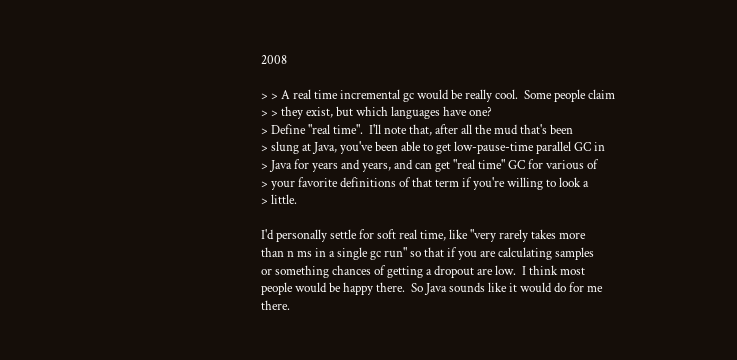2008

> > A real time incremental gc would be really cool.  Some people claim
> > they exist, but which languages have one?
> Define "real time".  I'll note that, after all the mud that's been
> slung at Java, you've been able to get low-pause-time parallel GC in
> Java for years and years, and can get "real time" GC for various of
> your favorite definitions of that term if you're willing to look a
> little.

I'd personally settle for soft real time, like "very rarely takes more
than n ms in a single gc run" so that if you are calculating samples
or something chances of getting a dropout are low.  I think most
people would be happy there.  So Java sounds like it would do for me
there.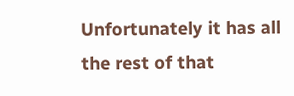Unfortunately it has all the rest of that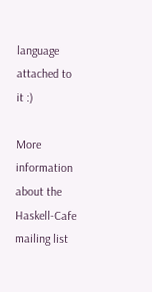language attached to
it :)

More information about the Haskell-Cafe mailing list